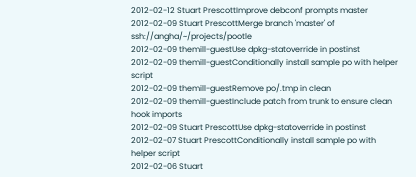2012-02-12 Stuart PrescottImprove debconf prompts master
2012-02-09 Stuart PrescottMerge branch 'master' of ssh://angha/~/projects/pootle
2012-02-09 themill-guestUse dpkg-statoverride in postinst
2012-02-09 themill-guestConditionally install sample po with helper script
2012-02-09 themill-guestRemove po/.tmp in clean
2012-02-09 themill-guestInclude patch from trunk to ensure clean hook imports
2012-02-09 Stuart PrescottUse dpkg-statoverride in postinst
2012-02-07 Stuart PrescottConditionally install sample po with helper script
2012-02-06 Stuart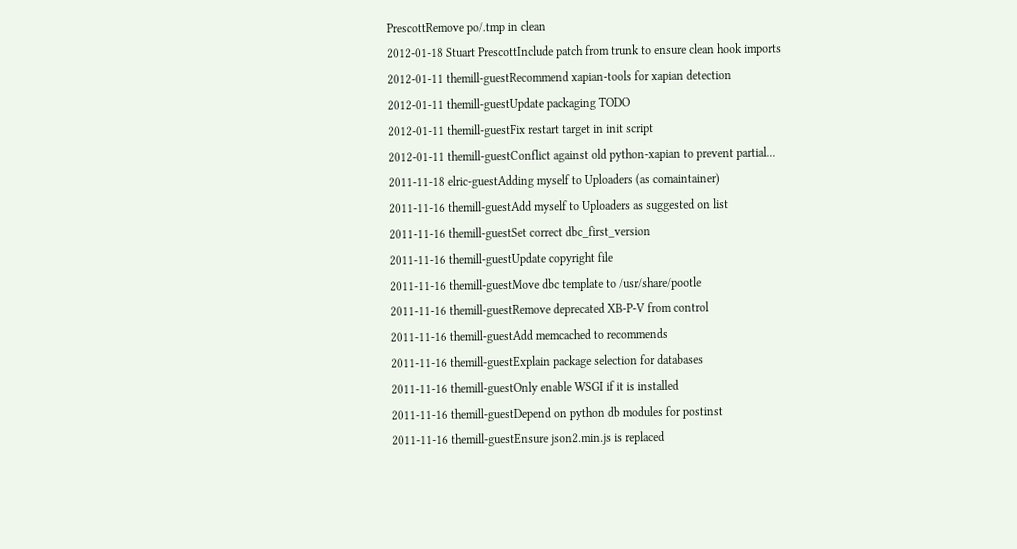PrescottRemove po/.tmp in clean
2012-01-18 Stuart PrescottInclude patch from trunk to ensure clean hook imports
2012-01-11 themill-guestRecommend xapian-tools for xapian detection
2012-01-11 themill-guestUpdate packaging TODO
2012-01-11 themill-guestFix restart target in init script
2012-01-11 themill-guestConflict against old python-xapian to prevent partial...
2011-11-18 elric-guestAdding myself to Uploaders (as comaintainer)
2011-11-16 themill-guestAdd myself to Uploaders as suggested on list
2011-11-16 themill-guestSet correct dbc_first_version
2011-11-16 themill-guestUpdate copyright file
2011-11-16 themill-guestMove dbc template to /usr/share/pootle
2011-11-16 themill-guestRemove deprecated XB-P-V from control
2011-11-16 themill-guestAdd memcached to recommends
2011-11-16 themill-guestExplain package selection for databases
2011-11-16 themill-guestOnly enable WSGI if it is installed
2011-11-16 themill-guestDepend on python db modules for postinst
2011-11-16 themill-guestEnsure json2.min.js is replaced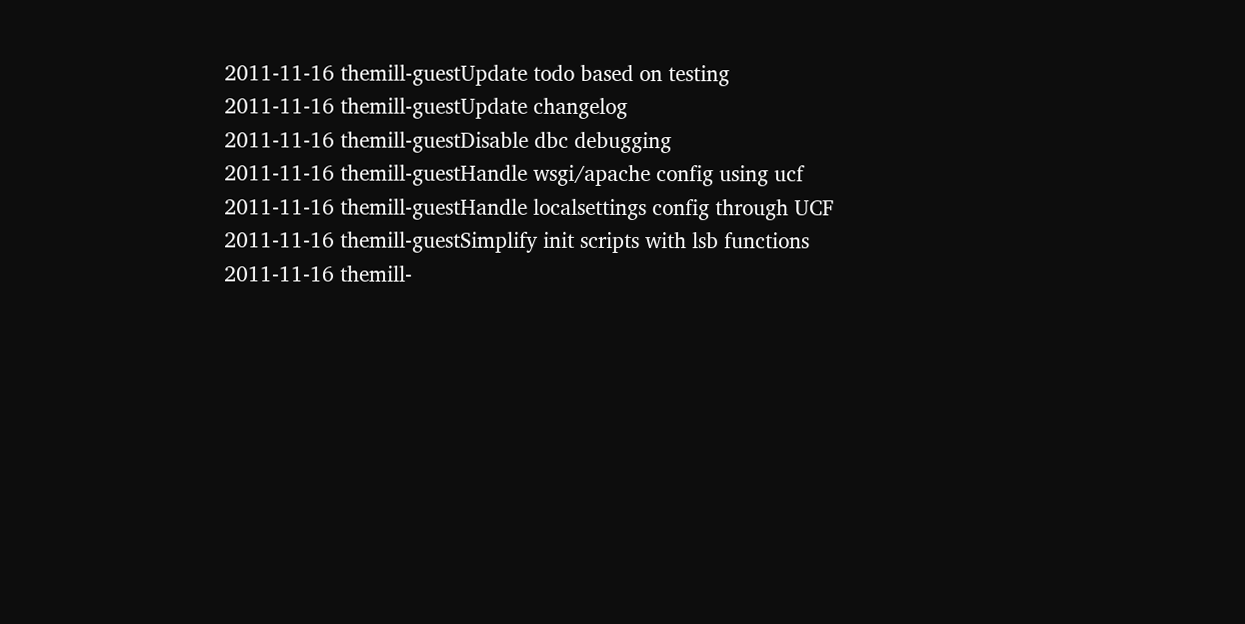2011-11-16 themill-guestUpdate todo based on testing
2011-11-16 themill-guestUpdate changelog
2011-11-16 themill-guestDisable dbc debugging
2011-11-16 themill-guestHandle wsgi/apache config using ucf
2011-11-16 themill-guestHandle localsettings config through UCF
2011-11-16 themill-guestSimplify init scripts with lsb functions
2011-11-16 themill-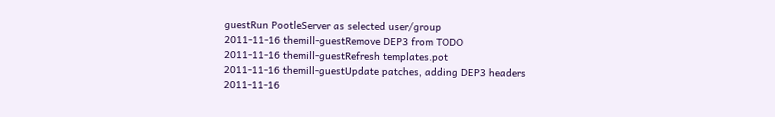guestRun PootleServer as selected user/group
2011-11-16 themill-guestRemove DEP3 from TODO
2011-11-16 themill-guestRefresh templates.pot
2011-11-16 themill-guestUpdate patches, adding DEP3 headers
2011-11-16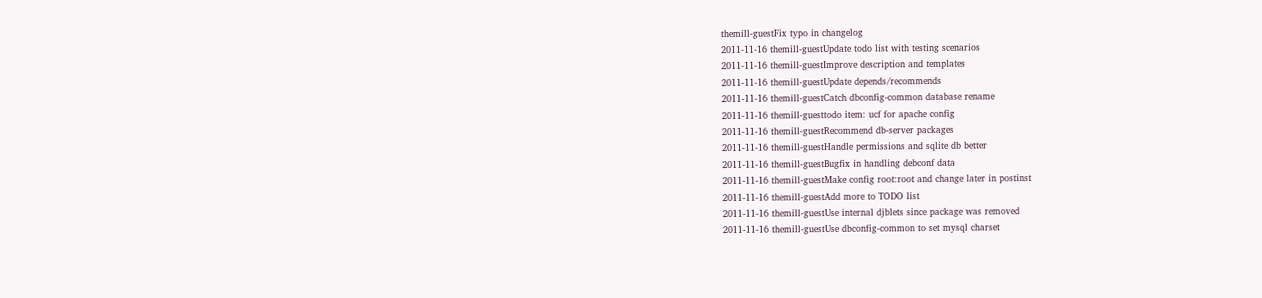themill-guestFix typo in changelog
2011-11-16 themill-guestUpdate todo list with testing scenarios
2011-11-16 themill-guestImprove description and templates
2011-11-16 themill-guestUpdate depends/recommends
2011-11-16 themill-guestCatch dbconfig-common database rename
2011-11-16 themill-guesttodo item: ucf for apache config
2011-11-16 themill-guestRecommend db-server packages
2011-11-16 themill-guestHandle permissions and sqlite db better
2011-11-16 themill-guestBugfix in handling debconf data
2011-11-16 themill-guestMake config root:root and change later in postinst
2011-11-16 themill-guestAdd more to TODO list
2011-11-16 themill-guestUse internal djblets since package was removed
2011-11-16 themill-guestUse dbconfig-common to set mysql charset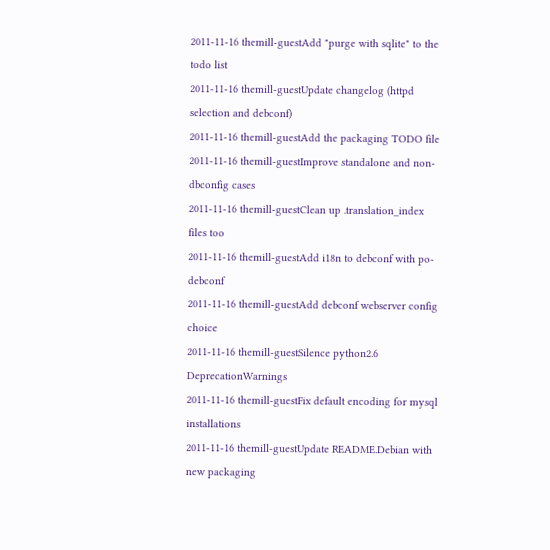2011-11-16 themill-guestAdd "purge with sqlite" to the todo list
2011-11-16 themill-guestUpdate changelog (httpd selection and debconf)
2011-11-16 themill-guestAdd the packaging TODO file
2011-11-16 themill-guestImprove standalone and non-dbconfig cases
2011-11-16 themill-guestClean up .translation_index files too
2011-11-16 themill-guestAdd i18n to debconf with po-debconf
2011-11-16 themill-guestAdd debconf webserver config choice
2011-11-16 themill-guestSilence python2.6 DeprecationWarnings
2011-11-16 themill-guestFix default encoding for mysql installations
2011-11-16 themill-guestUpdate README.Debian with new packaging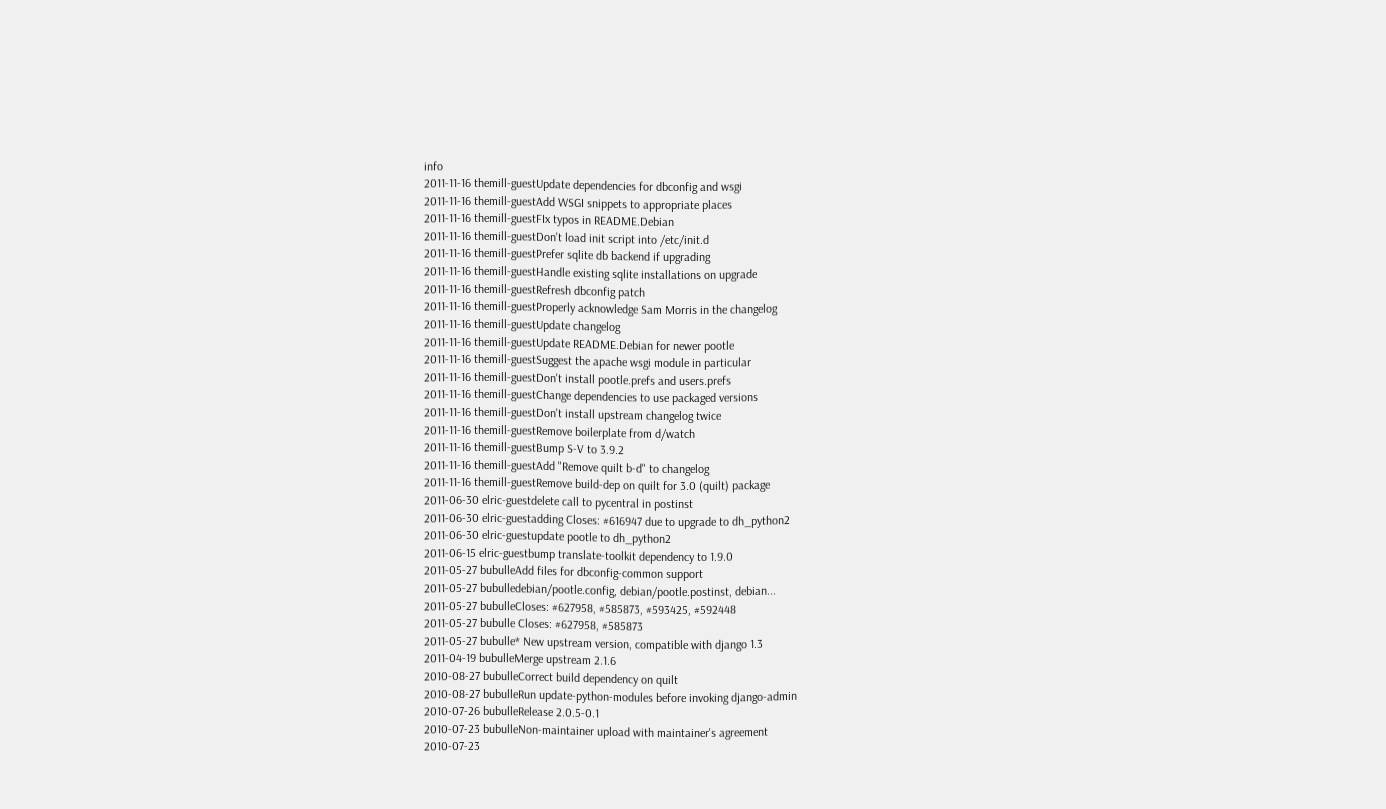info
2011-11-16 themill-guestUpdate dependencies for dbconfig and wsgi
2011-11-16 themill-guestAdd WSGI snippets to appropriate places
2011-11-16 themill-guestFIx typos in README.Debian
2011-11-16 themill-guestDon't load init script into /etc/init.d
2011-11-16 themill-guestPrefer sqlite db backend if upgrading
2011-11-16 themill-guestHandle existing sqlite installations on upgrade
2011-11-16 themill-guestRefresh dbconfig patch
2011-11-16 themill-guestProperly acknowledge Sam Morris in the changelog
2011-11-16 themill-guestUpdate changelog
2011-11-16 themill-guestUpdate README.Debian for newer pootle
2011-11-16 themill-guestSuggest the apache wsgi module in particular
2011-11-16 themill-guestDon't install pootle.prefs and users.prefs
2011-11-16 themill-guestChange dependencies to use packaged versions
2011-11-16 themill-guestDon't install upstream changelog twice
2011-11-16 themill-guestRemove boilerplate from d/watch
2011-11-16 themill-guestBump S-V to 3.9.2
2011-11-16 themill-guestAdd "Remove quilt b-d" to changelog
2011-11-16 themill-guestRemove build-dep on quilt for 3.0 (quilt) package
2011-06-30 elric-guestdelete call to pycentral in postinst
2011-06-30 elric-guestadding Closes: #616947 due to upgrade to dh_python2
2011-06-30 elric-guestupdate pootle to dh_python2
2011-06-15 elric-guestbump translate-toolkit dependency to 1.9.0
2011-05-27 bubulleAdd files for dbconfig-common support
2011-05-27 bubulledebian/pootle.config, debian/pootle.postinst, debian...
2011-05-27 bubulleCloses: #627958, #585873, #593425, #592448
2011-05-27 bubulle Closes: #627958, #585873
2011-05-27 bubulle* New upstream version, compatible with django 1.3
2011-04-19 bubulleMerge upstream 2.1.6
2010-08-27 bubulleCorrect build dependency on quilt
2010-08-27 bubulleRun update-python-modules before invoking django-admin
2010-07-26 bubulleRelease 2.0.5-0.1
2010-07-23 bubulleNon-maintainer upload with maintainer's agreement
2010-07-23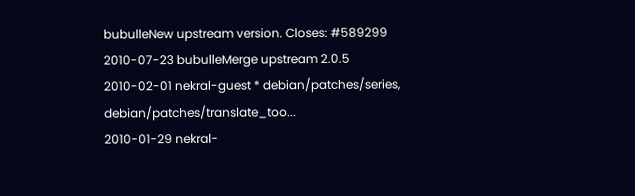bubulleNew upstream version. Closes: #589299
2010-07-23 bubulleMerge upstream 2.0.5
2010-02-01 nekral-guest * debian/patches/series, debian/patches/translate_too...
2010-01-29 nekral-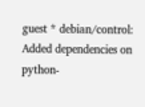guest * debian/control: Added dependencies on python-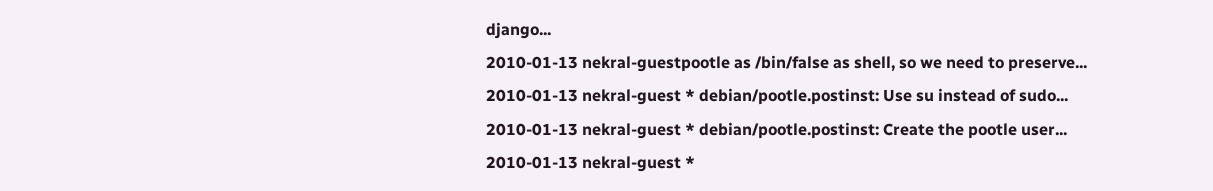django...
2010-01-13 nekral-guestpootle as /bin/false as shell, so we need to preserve...
2010-01-13 nekral-guest * debian/pootle.postinst: Use su instead of sudo...
2010-01-13 nekral-guest * debian/pootle.postinst: Create the pootle user...
2010-01-13 nekral-guest *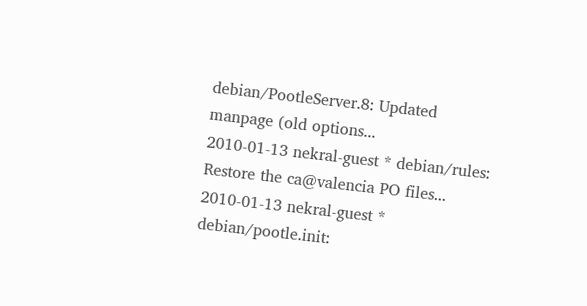debian/PootleServer.8: Updated manpage (old options...
2010-01-13 nekral-guest * debian/rules: Restore the ca@valencia PO files...
2010-01-13 nekral-guest * debian/pootle.init: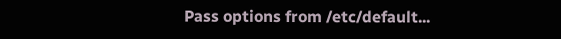Pass options from /etc/default...